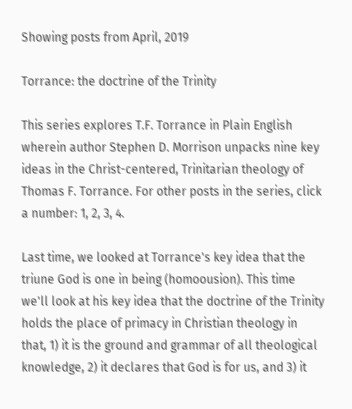Showing posts from April, 2019

Torrance: the doctrine of the Trinity

This series explores T.F. Torrance in Plain English wherein author Stephen D. Morrison unpacks nine key ideas in the Christ-centered, Trinitarian theology of Thomas F. Torrance. For other posts in the series, click a number: 1, 2, 3, 4.

Last time, we looked at Torrance's key idea that the triune God is one in being (homoousion). This time we'll look at his key idea that the doctrine of the Trinity holds the place of primacy in Christian theology in that, 1) it is the ground and grammar of all theological knowledge, 2) it declares that God is for us, and 3) it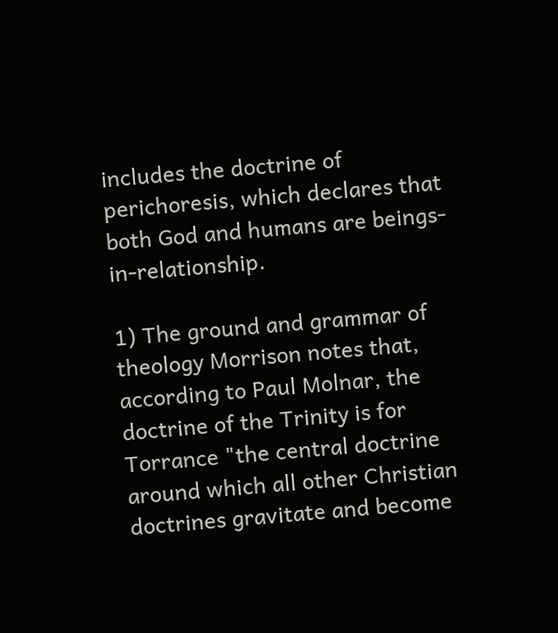includes the doctrine of perichoresis, which declares that both God and humans are beings-in-relationship.

1) The ground and grammar of theology Morrison notes that, according to Paul Molnar, the doctrine of the Trinity is for Torrance "the central doctrine around which all other Christian doctrines gravitate and become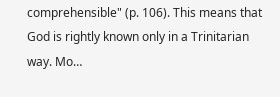comprehensible" (p. 106). This means that God is rightly known only in a Trinitarian way. Mo…